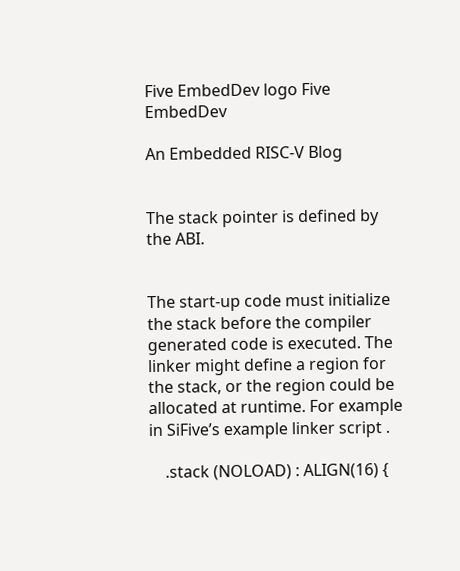Five EmbedDev logo Five EmbedDev

An Embedded RISC-V Blog


The stack pointer is defined by the ABI.


The start-up code must initialize the stack before the compiler generated code is executed. The linker might define a region for the stack, or the region could be allocated at runtime. For example in SiFive’s example linker script .

    .stack (NOLOAD) : ALIGN(16) {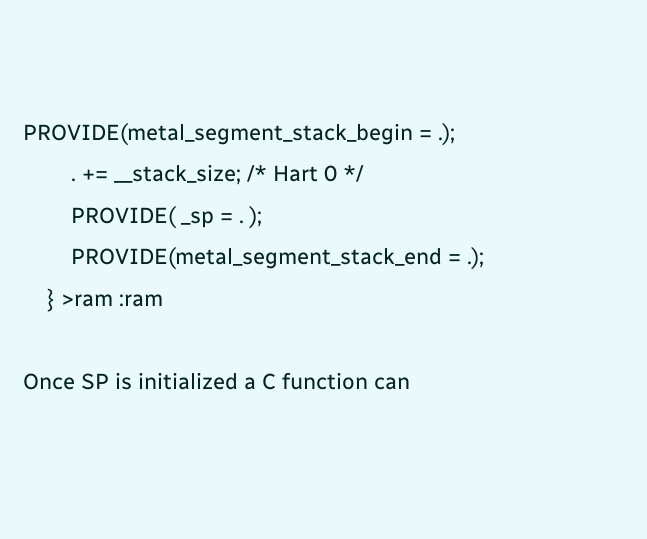PROVIDE(metal_segment_stack_begin = .);
        . += __stack_size; /* Hart 0 */
        PROVIDE( _sp = . );
        PROVIDE(metal_segment_stack_end = .);
    } >ram :ram

Once SP is initialized a C function can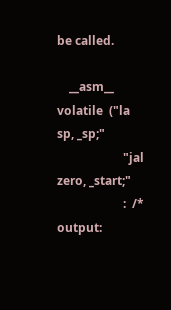be called.

    __asm__ volatile  ("la    sp, _sp;"
                      "jal   zero, _start;"
                      :  /* output: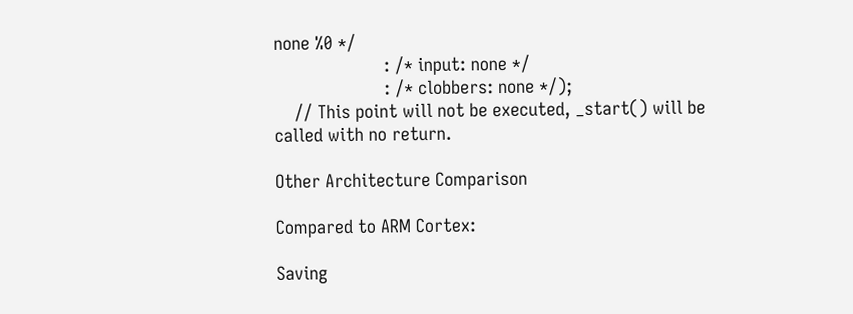none %0 */
                      : /* input: none */
                      : /* clobbers: none */);
    // This point will not be executed, _start() will be called with no return.

Other Architecture Comparison

Compared to ARM Cortex:

Saving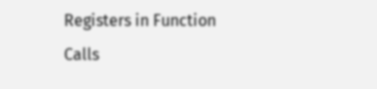Registers in Function Calls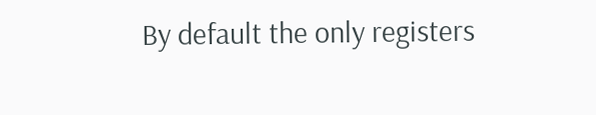By default the only registers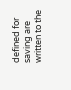defined for saving are written to the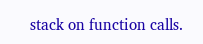stack on function calls.